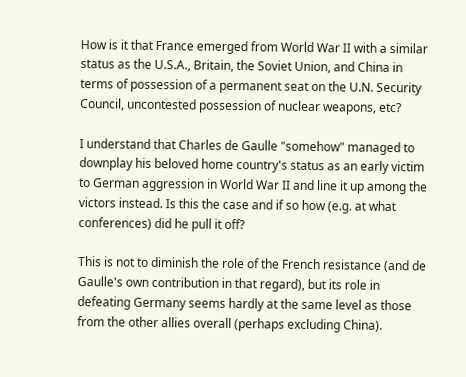How is it that France emerged from World War II with a similar status as the U.S.A., Britain, the Soviet Union, and China in terms of possession of a permanent seat on the U.N. Security Council, uncontested possession of nuclear weapons, etc?

I understand that Charles de Gaulle "somehow" managed to downplay his beloved home country's status as an early victim to German aggression in World War II and line it up among the victors instead. Is this the case and if so how (e.g. at what conferences) did he pull it off?

This is not to diminish the role of the French resistance (and de Gaulle's own contribution in that regard), but its role in defeating Germany seems hardly at the same level as those from the other allies overall (perhaps excluding China).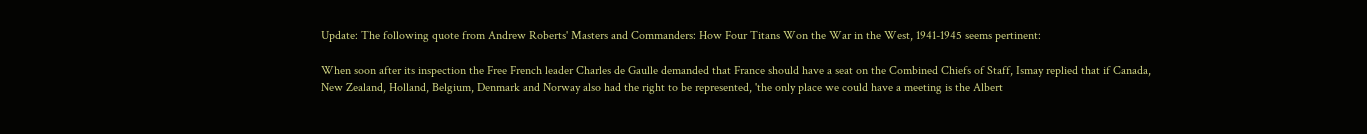Update: The following quote from Andrew Roberts' Masters and Commanders: How Four Titans Won the War in the West, 1941-1945 seems pertinent:

When soon after its inspection the Free French leader Charles de Gaulle demanded that France should have a seat on the Combined Chiefs of Staff, Ismay replied that if Canada, New Zealand, Holland, Belgium, Denmark and Norway also had the right to be represented, 'the only place we could have a meeting is the Albert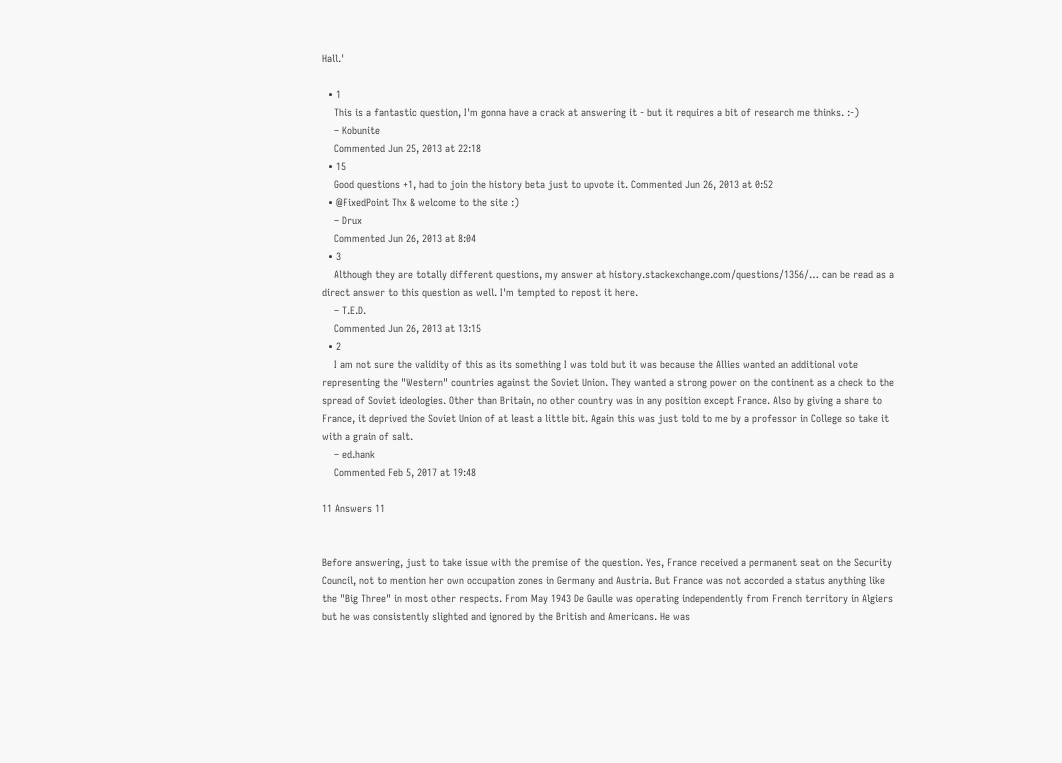Hall.'

  • 1
    This is a fantastic question, I'm gonna have a crack at answering it - but it requires a bit of research me thinks. :-)
    – Kobunite
    Commented Jun 25, 2013 at 22:18
  • 15
    Good questions +1, had to join the history beta just to upvote it. Commented Jun 26, 2013 at 0:52
  • @FixedPoint Thx & welcome to the site :)
    – Drux
    Commented Jun 26, 2013 at 8:04
  • 3
    Although they are totally different questions, my answer at history.stackexchange.com/questions/1356/… can be read as a direct answer to this question as well. I'm tempted to repost it here.
    – T.E.D.
    Commented Jun 26, 2013 at 13:15
  • 2
    I am not sure the validity of this as its something I was told but it was because the Allies wanted an additional vote representing the "Western" countries against the Soviet Union. They wanted a strong power on the continent as a check to the spread of Soviet ideologies. Other than Britain, no other country was in any position except France. Also by giving a share to France, it deprived the Soviet Union of at least a little bit. Again this was just told to me by a professor in College so take it with a grain of salt.
    – ed.hank
    Commented Feb 5, 2017 at 19:48

11 Answers 11


Before answering, just to take issue with the premise of the question. Yes, France received a permanent seat on the Security Council, not to mention her own occupation zones in Germany and Austria. But France was not accorded a status anything like the "Big Three" in most other respects. From May 1943 De Gaulle was operating independently from French territory in Algiers but he was consistently slighted and ignored by the British and Americans. He was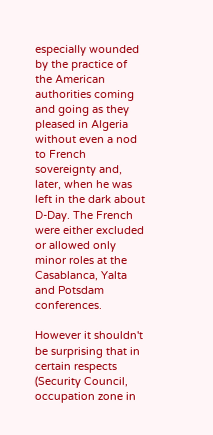especially wounded by the practice of the American authorities coming and going as they pleased in Algeria without even a nod to French sovereignty and, later, when he was left in the dark about D-Day. The French were either excluded or allowed only minor roles at the Casablanca, Yalta and Potsdam conferences.

However it shouldn't be surprising that in certain respects (Security Council, occupation zone in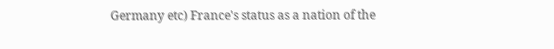Germany etc) France's status as a nation of the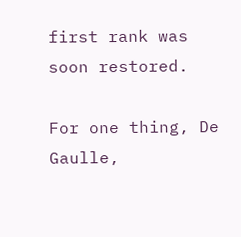first rank was soon restored.

For one thing, De Gaulle,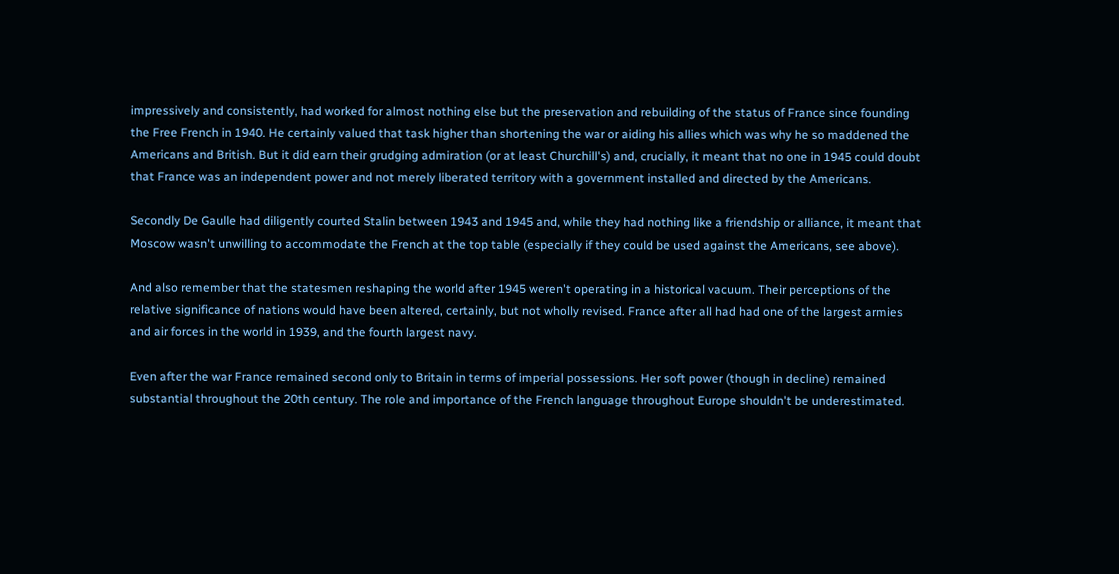impressively and consistently, had worked for almost nothing else but the preservation and rebuilding of the status of France since founding the Free French in 1940. He certainly valued that task higher than shortening the war or aiding his allies which was why he so maddened the Americans and British. But it did earn their grudging admiration (or at least Churchill's) and, crucially, it meant that no one in 1945 could doubt that France was an independent power and not merely liberated territory with a government installed and directed by the Americans.

Secondly De Gaulle had diligently courted Stalin between 1943 and 1945 and, while they had nothing like a friendship or alliance, it meant that Moscow wasn't unwilling to accommodate the French at the top table (especially if they could be used against the Americans, see above).

And also remember that the statesmen reshaping the world after 1945 weren't operating in a historical vacuum. Their perceptions of the relative significance of nations would have been altered, certainly, but not wholly revised. France after all had had one of the largest armies and air forces in the world in 1939, and the fourth largest navy.

Even after the war France remained second only to Britain in terms of imperial possessions. Her soft power (though in decline) remained substantial throughout the 20th century. The role and importance of the French language throughout Europe shouldn't be underestimated.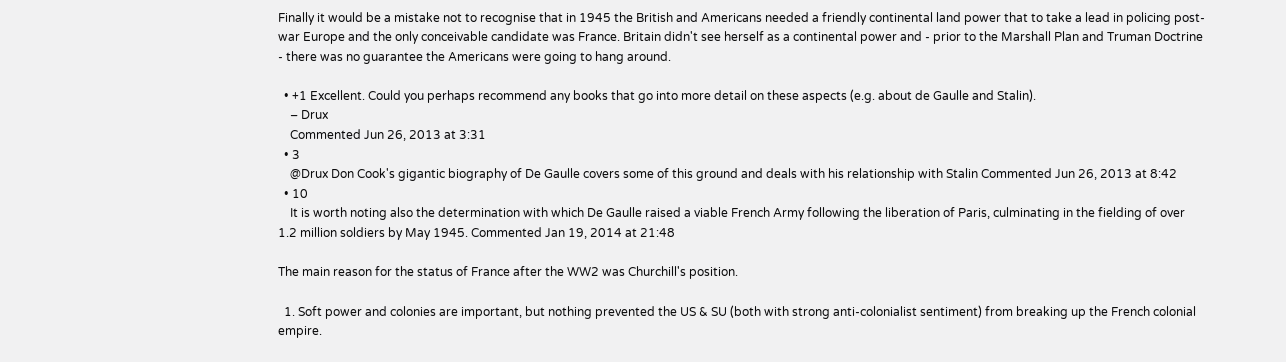Finally it would be a mistake not to recognise that in 1945 the British and Americans needed a friendly continental land power that to take a lead in policing post-war Europe and the only conceivable candidate was France. Britain didn't see herself as a continental power and - prior to the Marshall Plan and Truman Doctrine - there was no guarantee the Americans were going to hang around.

  • +1 Excellent. Could you perhaps recommend any books that go into more detail on these aspects (e.g. about de Gaulle and Stalin).
    – Drux
    Commented Jun 26, 2013 at 3:31
  • 3
    @Drux Don Cook's gigantic biography of De Gaulle covers some of this ground and deals with his relationship with Stalin Commented Jun 26, 2013 at 8:42
  • 10
    It is worth noting also the determination with which De Gaulle raised a viable French Army following the liberation of Paris, culminating in the fielding of over 1.2 million soldiers by May 1945. Commented Jan 19, 2014 at 21:48

The main reason for the status of France after the WW2 was Churchill's position.

  1. Soft power and colonies are important, but nothing prevented the US & SU (both with strong anti-colonialist sentiment) from breaking up the French colonial empire.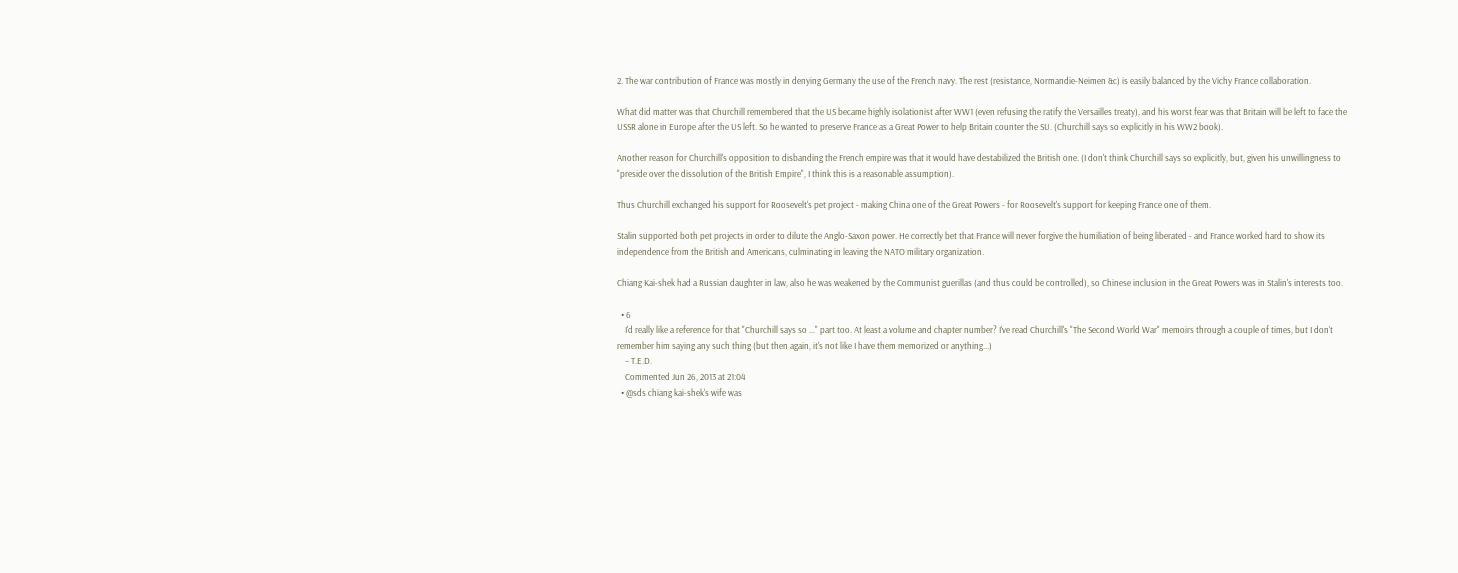2. The war contribution of France was mostly in denying Germany the use of the French navy. The rest (resistance, Normandie-Neimen &c) is easily balanced by the Vichy France collaboration.

What did matter was that Churchill remembered that the US became highly isolationist after WW1 (even refusing the ratify the Versailles treaty), and his worst fear was that Britain will be left to face the USSR alone in Europe after the US left. So he wanted to preserve France as a Great Power to help Britain counter the SU. (Churchill says so explicitly in his WW2 book).

Another reason for Churchill's opposition to disbanding the French empire was that it would have destabilized the British one. (I don't think Churchill says so explicitly, but, given his unwillingness to "preside over the dissolution of the British Empire", I think this is a reasonable assumption).

Thus Churchill exchanged his support for Roosevelt's pet project - making China one of the Great Powers - for Roosevelt's support for keeping France one of them.

Stalin supported both pet projects in order to dilute the Anglo-Saxon power. He correctly bet that France will never forgive the humiliation of being liberated - and France worked hard to show its independence from the British and Americans, culminating in leaving the NATO military organization.

Chiang Kai-shek had a Russian daughter in law, also he was weakened by the Communist guerillas (and thus could be controlled), so Chinese inclusion in the Great Powers was in Stalin's interests too.

  • 6
    I'd really like a reference for that "Churchill says so ..." part too. At least a volume and chapter number? I've read Churchill's "The Second World War" memoirs through a couple of times, but I don't remember him saying any such thing (but then again, it's not like I have them memorized or anything...)
    – T.E.D.
    Commented Jun 26, 2013 at 21:04
  • @sds chiang kai-shek's wife was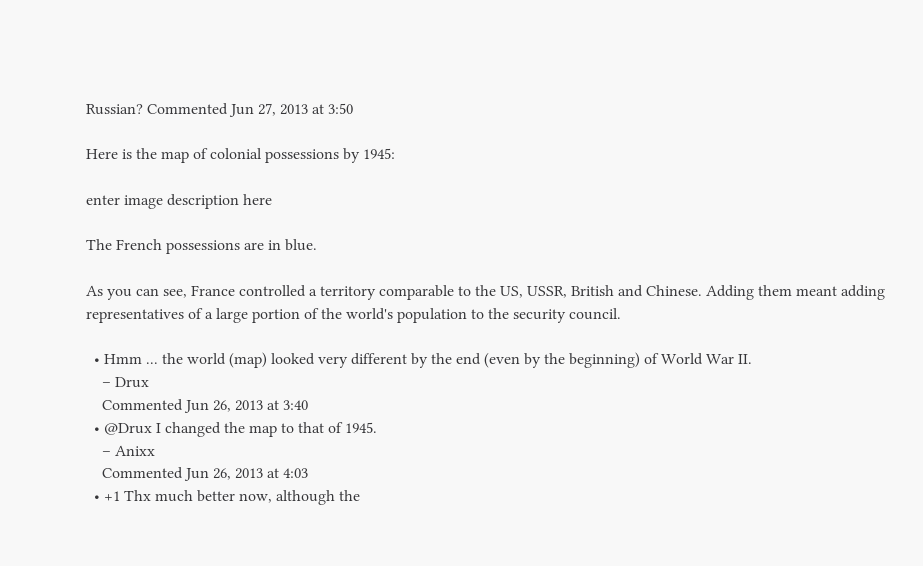Russian? Commented Jun 27, 2013 at 3:50

Here is the map of colonial possessions by 1945:

enter image description here

The French possessions are in blue.

As you can see, France controlled a territory comparable to the US, USSR, British and Chinese. Adding them meant adding representatives of a large portion of the world's population to the security council.

  • Hmm ... the world (map) looked very different by the end (even by the beginning) of World War II.
    – Drux
    Commented Jun 26, 2013 at 3:40
  • @Drux I changed the map to that of 1945.
    – Anixx
    Commented Jun 26, 2013 at 4:03
  • +1 Thx much better now, although the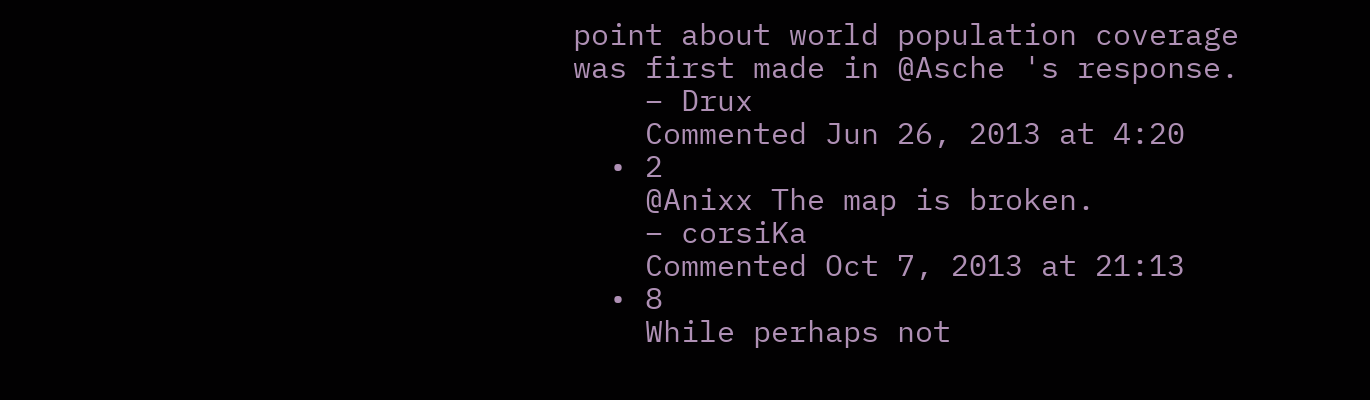point about world population coverage was first made in @Asche 's response.
    – Drux
    Commented Jun 26, 2013 at 4:20
  • 2
    @Anixx The map is broken.
    – corsiKa
    Commented Oct 7, 2013 at 21:13
  • 8
    While perhaps not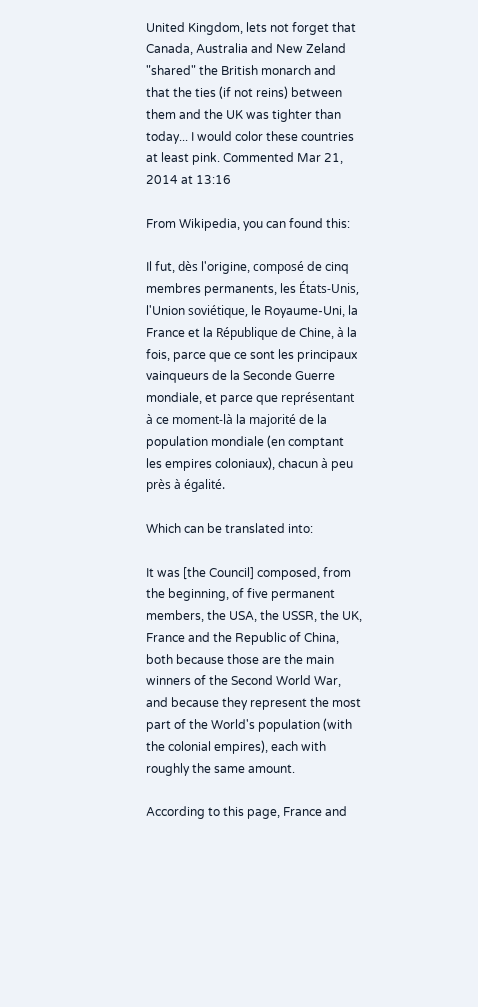United Kingdom, lets not forget that Canada, Australia and New Zeland "shared" the British monarch and that the ties (if not reins) between them and the UK was tighter than today... I would color these countries at least pink. Commented Mar 21, 2014 at 13:16

From Wikipedia, you can found this:

Il fut, dès l'origine, composé de cinq membres permanents, les États-Unis, l'Union soviétique, le Royaume-Uni, la France et la République de Chine, à la fois, parce que ce sont les principaux vainqueurs de la Seconde Guerre mondiale, et parce que représentant à ce moment-là la majorité de la population mondiale (en comptant les empires coloniaux), chacun à peu près à égalité.

Which can be translated into:

It was [the Council] composed, from the beginning, of five permanent members, the USA, the USSR, the UK, France and the Republic of China, both because those are the main winners of the Second World War, and because they represent the most part of the World's population (with the colonial empires), each with roughly the same amount.

According to this page, France and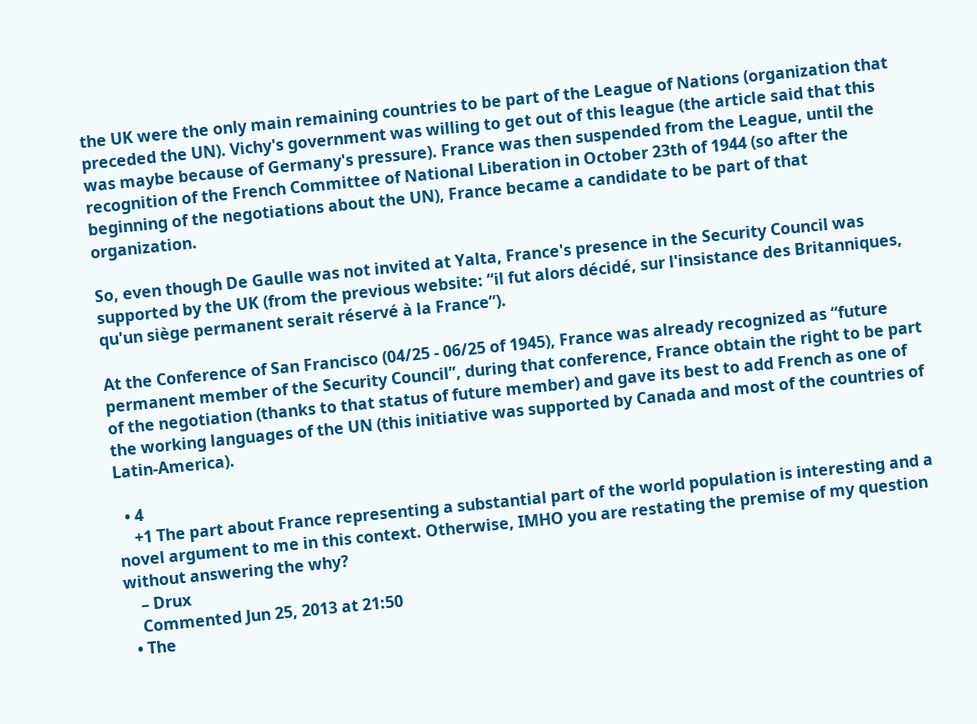the UK were the only main remaining countries to be part of the League of Nations (organization that preceded the UN). Vichy's government was willing to get out of this league (the article said that this was maybe because of Germany's pressure). France was then suspended from the League, until the recognition of the French Committee of National Liberation in October 23th of 1944 (so after the beginning of the negotiations about the UN), France became a candidate to be part of that organization.

So, even though De Gaulle was not invited at Yalta, France's presence in the Security Council was supported by the UK (from the previous website: “il fut alors décidé, sur l'insistance des Britanniques, qu'un siège permanent serait réservé à la France”).

At the Conference of San Francisco (04/25 - 06/25 of 1945), France was already recognized as “future permanent member of the Security Council”, during that conference, France obtain the right to be part of the negotiation (thanks to that status of future member) and gave its best to add French as one of the working languages of the UN (this initiative was supported by Canada and most of the countries of Latin-America).

  • 4
    +1 The part about France representing a substantial part of the world population is interesting and a novel argument to me in this context. Otherwise, IMHO you are restating the premise of my question without answering the why?
    – Drux
    Commented Jun 25, 2013 at 21:50
  • The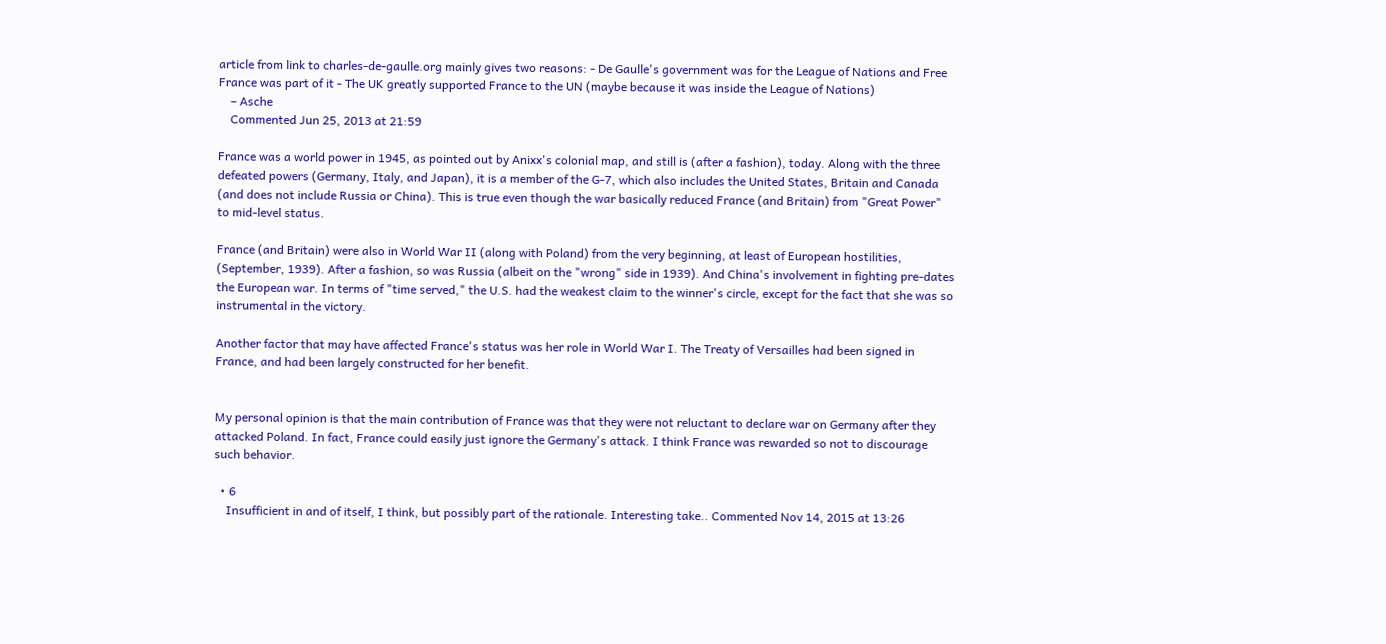article from link to charles-de-gaulle.org mainly gives two reasons: - De Gaulle's government was for the League of Nations and Free France was part of it - The UK greatly supported France to the UN (maybe because it was inside the League of Nations)
    – Asche
    Commented Jun 25, 2013 at 21:59

France was a world power in 1945, as pointed out by Anixx's colonial map, and still is (after a fashion), today. Along with the three defeated powers (Germany, Italy, and Japan), it is a member of the G-7, which also includes the United States, Britain and Canada (and does not include Russia or China). This is true even though the war basically reduced France (and Britain) from "Great Power" to mid-level status.

France (and Britain) were also in World War II (along with Poland) from the very beginning, at least of European hostilities, (September, 1939). After a fashion, so was Russia (albeit on the "wrong" side in 1939). And China's involvement in fighting pre-dates the European war. In terms of "time served," the U.S. had the weakest claim to the winner's circle, except for the fact that she was so instrumental in the victory.

Another factor that may have affected France's status was her role in World War I. The Treaty of Versailles had been signed in France, and had been largely constructed for her benefit.


My personal opinion is that the main contribution of France was that they were not reluctant to declare war on Germany after they attacked Poland. In fact, France could easily just ignore the Germany's attack. I think France was rewarded so not to discourage such behavior.

  • 6
    Insufficient in and of itself, I think, but possibly part of the rationale. Interesting take.. Commented Nov 14, 2015 at 13:26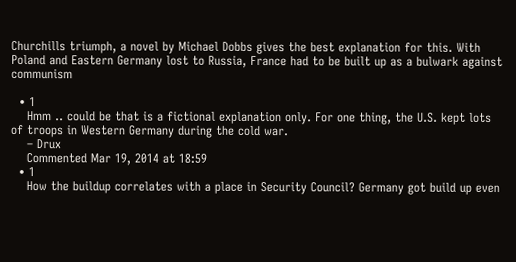Churchills triumph, a novel by Michael Dobbs gives the best explanation for this. With Poland and Eastern Germany lost to Russia, France had to be built up as a bulwark against communism

  • 1
    Hmm .. could be that is a fictional explanation only. For one thing, the U.S. kept lots of troops in Western Germany during the cold war.
    – Drux
    Commented Mar 19, 2014 at 18:59
  • 1
    How the buildup correlates with a place in Security Council? Germany got build up even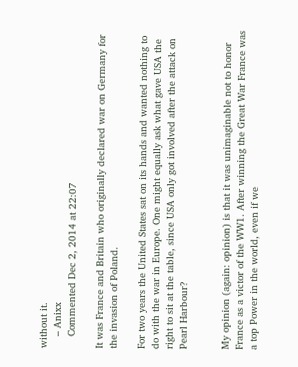without it.
    – Anixx
    Commented Dec 2, 2014 at 22:07

It was France and Britain who originally declared war on Germany for the invasion of Poland.

For two years the United States sat on its hands and wanted nothing to do with the war in Europe. One might equally ask what gave USA the right to sit at the table, since USA only got involved after the attack on Pearl Harbour?


My opinion (again: opinion) is that it was unimaginable not to honor France as a victor of the WW1. After winning the Great War France was a top Power in the world, even if we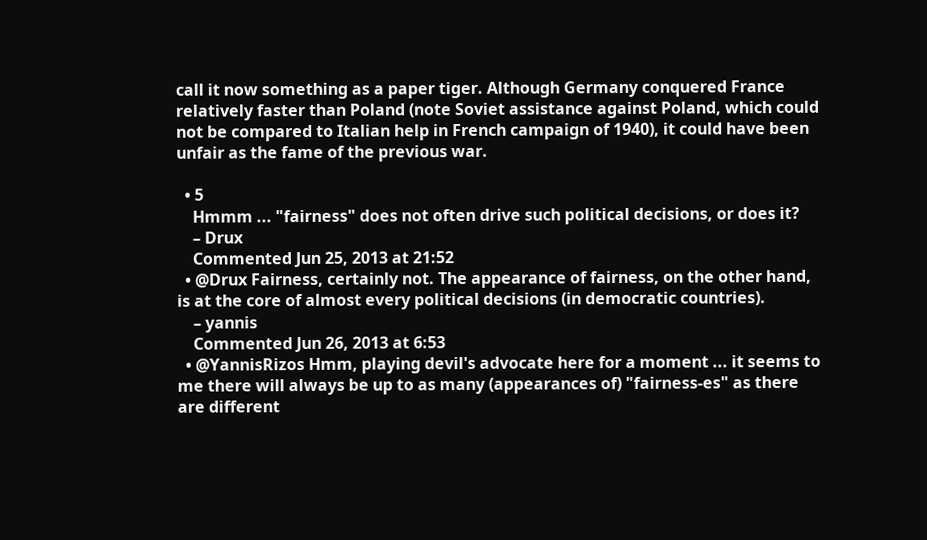call it now something as a paper tiger. Although Germany conquered France relatively faster than Poland (note Soviet assistance against Poland, which could not be compared to Italian help in French campaign of 1940), it could have been unfair as the fame of the previous war.

  • 5
    Hmmm ... "fairness" does not often drive such political decisions, or does it?
    – Drux
    Commented Jun 25, 2013 at 21:52
  • @Drux Fairness, certainly not. The appearance of fairness, on the other hand, is at the core of almost every political decisions (in democratic countries).
    – yannis
    Commented Jun 26, 2013 at 6:53
  • @YannisRizos Hmm, playing devil's advocate here for a moment ... it seems to me there will always be up to as many (appearances of) "fairness-es" as there are different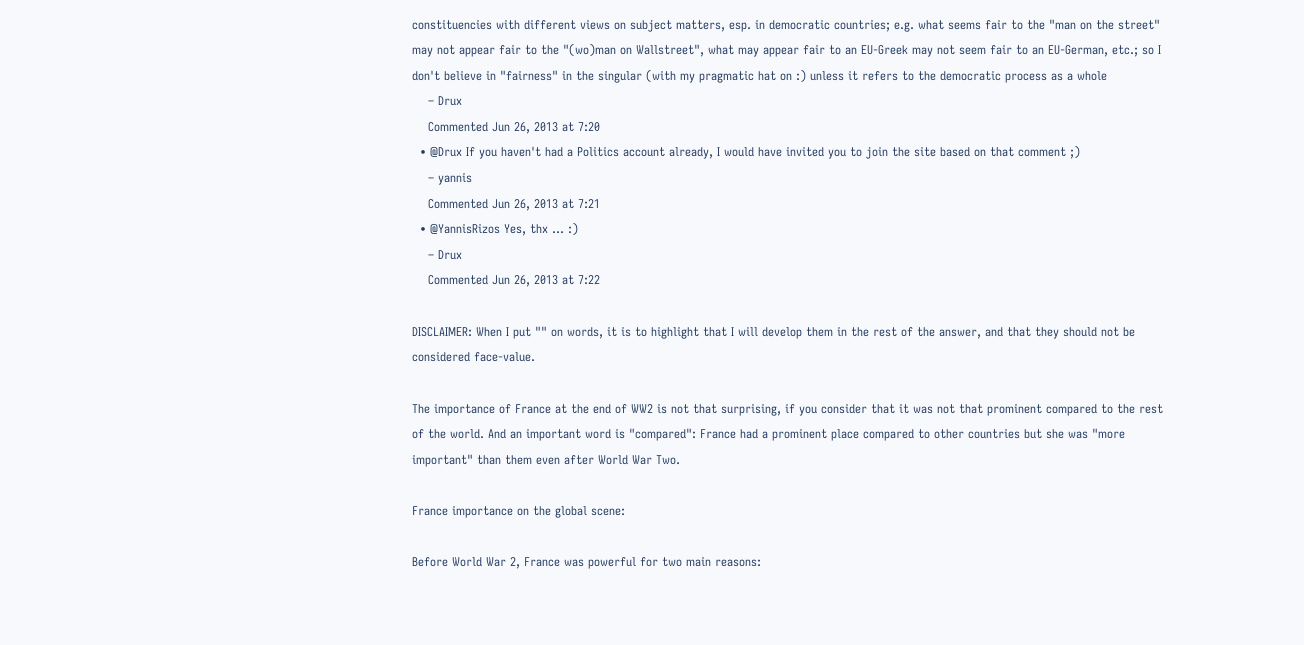constituencies with different views on subject matters, esp. in democratic countries; e.g. what seems fair to the "man on the street" may not appear fair to the "(wo)man on Wallstreet", what may appear fair to an EU-Greek may not seem fair to an EU-German, etc.; so I don't believe in "fairness" in the singular (with my pragmatic hat on :) unless it refers to the democratic process as a whole
    – Drux
    Commented Jun 26, 2013 at 7:20
  • @Drux If you haven't had a Politics account already, I would have invited you to join the site based on that comment ;)
    – yannis
    Commented Jun 26, 2013 at 7:21
  • @YannisRizos Yes, thx ... :)
    – Drux
    Commented Jun 26, 2013 at 7:22

DISCLAIMER: When I put "" on words, it is to highlight that I will develop them in the rest of the answer, and that they should not be considered face-value.

The importance of France at the end of WW2 is not that surprising, if you consider that it was not that prominent compared to the rest of the world. And an important word is "compared": France had a prominent place compared to other countries but she was "more important" than them even after World War Two.

France importance on the global scene:

Before World War 2, France was powerful for two main reasons: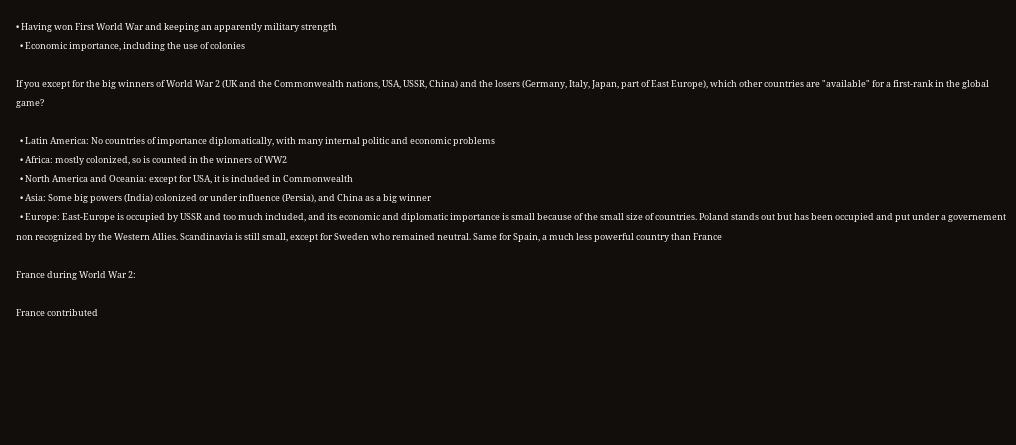• Having won First World War and keeping an apparently military strength
  • Economic importance, including the use of colonies

If you except for the big winners of World War 2 (UK and the Commonwealth nations, USA, USSR, China) and the losers (Germany, Italy, Japan, part of East Europe), which other countries are "available" for a first-rank in the global game?

  • Latin America: No countries of importance diplomatically, with many internal politic and economic problems
  • Africa: mostly colonized, so is counted in the winners of WW2
  • North America and Oceania: except for USA, it is included in Commonwealth
  • Asia: Some big powers (India) colonized or under influence (Persia), and China as a big winner
  • Europe: East-Europe is occupied by USSR and too much included, and its economic and diplomatic importance is small because of the small size of countries. Poland stands out but has been occupied and put under a governement non recognized by the Western Allies. Scandinavia is still small, except for Sweden who remained neutral. Same for Spain, a much less powerful country than France

France during World War 2:

France contributed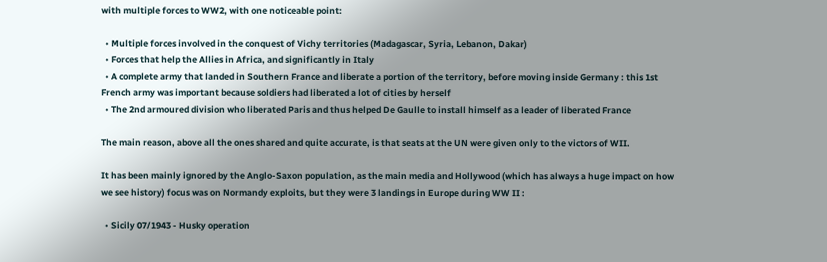with multiple forces to WW2, with one noticeable point:

  • Multiple forces involved in the conquest of Vichy territories (Madagascar, Syria, Lebanon, Dakar)
  • Forces that help the Allies in Africa, and significantly in Italy
  • A complete army that landed in Southern France and liberate a portion of the territory, before moving inside Germany : this 1st French army was important because soldiers had liberated a lot of cities by herself
  • The 2nd armoured division who liberated Paris and thus helped De Gaulle to install himself as a leader of liberated France

The main reason, above all the ones shared and quite accurate, is that seats at the UN were given only to the victors of WII.

It has been mainly ignored by the Anglo-Saxon population, as the main media and Hollywood (which has always a huge impact on how we see history) focus was on Normandy exploits, but they were 3 landings in Europe during WW II :

  • Sicily 07/1943 - Husky operation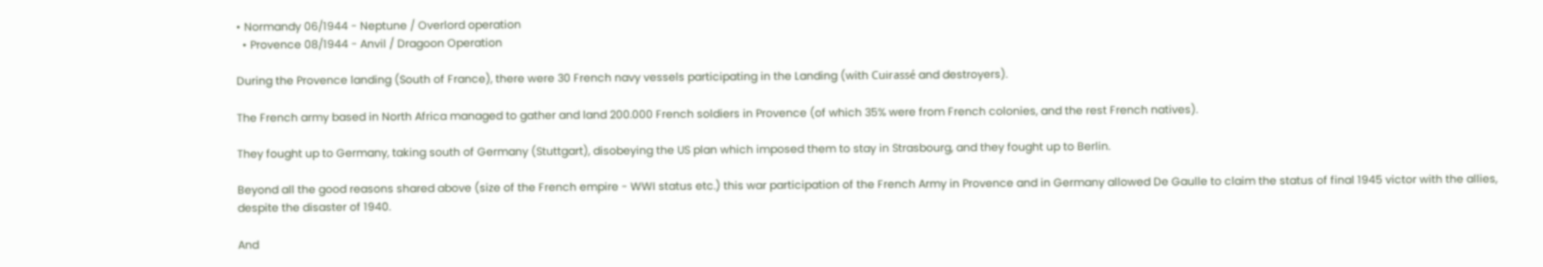• Normandy 06/1944 - Neptune / Overlord operation
  • Provence 08/1944 - Anvil / Dragoon Operation

During the Provence landing (South of France), there were 30 French navy vessels participating in the Landing (with Cuirassé and destroyers).

The French army based in North Africa managed to gather and land 200.000 French soldiers in Provence (of which 35% were from French colonies, and the rest French natives).

They fought up to Germany, taking south of Germany (Stuttgart), disobeying the US plan which imposed them to stay in Strasbourg, and they fought up to Berlin.

Beyond all the good reasons shared above (size of the French empire - WWI status etc.) this war participation of the French Army in Provence and in Germany allowed De Gaulle to claim the status of final 1945 victor with the allies, despite the disaster of 1940.

And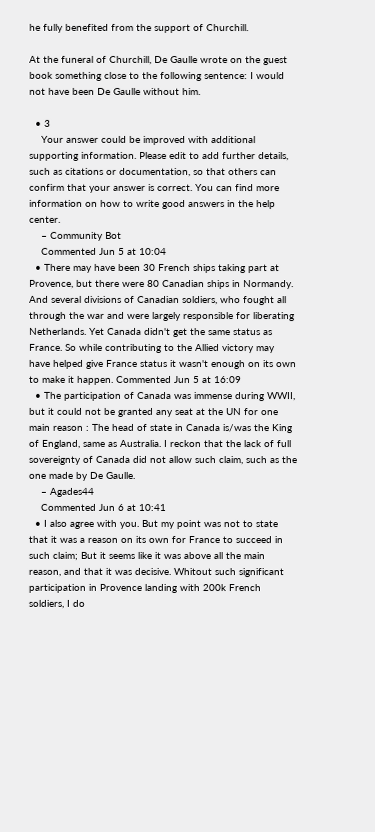he fully benefited from the support of Churchill.

At the funeral of Churchill, De Gaulle wrote on the guest book something close to the following sentence: I would not have been De Gaulle without him.

  • 3
    Your answer could be improved with additional supporting information. Please edit to add further details, such as citations or documentation, so that others can confirm that your answer is correct. You can find more information on how to write good answers in the help center.
    – Community Bot
    Commented Jun 5 at 10:04
  • There may have been 30 French ships taking part at Provence, but there were 80 Canadian ships in Normandy. And several divisions of Canadian soldiers, who fought all through the war and were largely responsible for liberating Netherlands. Yet Canada didn't get the same status as France. So while contributing to the Allied victory may have helped give France status it wasn't enough on its own to make it happen. Commented Jun 5 at 16:09
  • The participation of Canada was immense during WWII, but it could not be granted any seat at the UN for one main reason : The head of state in Canada is/was the King of England, same as Australia. I reckon that the lack of full sovereignty of Canada did not allow such claim, such as the one made by De Gaulle.
    – Agades44
    Commented Jun 6 at 10:41
  • I also agree with you. But my point was not to state that it was a reason on its own for France to succeed in such claim; But it seems like it was above all the main reason, and that it was decisive. Whitout such significant participation in Provence landing with 200k French soldiers, I do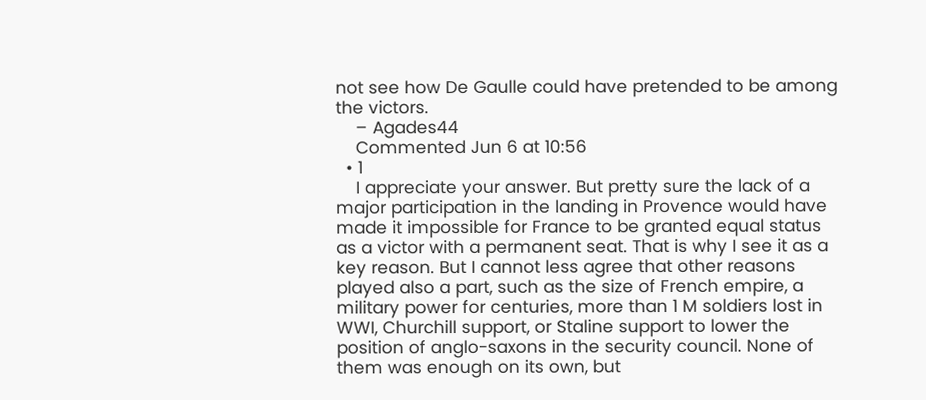not see how De Gaulle could have pretended to be among the victors.
    – Agades44
    Commented Jun 6 at 10:56
  • 1
    I appreciate your answer. But pretty sure the lack of a major participation in the landing in Provence would have made it impossible for France to be granted equal status as a victor with a permanent seat. That is why I see it as a key reason. But I cannot less agree that other reasons played also a part, such as the size of French empire, a military power for centuries, more than 1 M soldiers lost in WWI, Churchill support, or Staline support to lower the position of anglo-saxons in the security council. None of them was enough on its own, but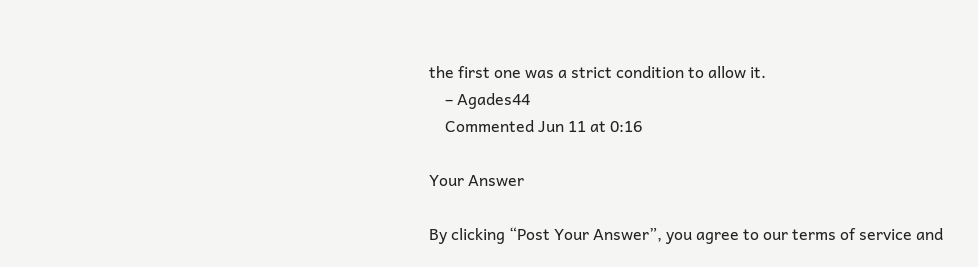the first one was a strict condition to allow it.
    – Agades44
    Commented Jun 11 at 0:16

Your Answer

By clicking “Post Your Answer”, you agree to our terms of service and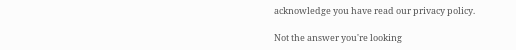acknowledge you have read our privacy policy.

Not the answer you're looking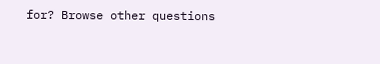for? Browse other questions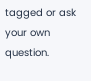tagged or ask your own question.